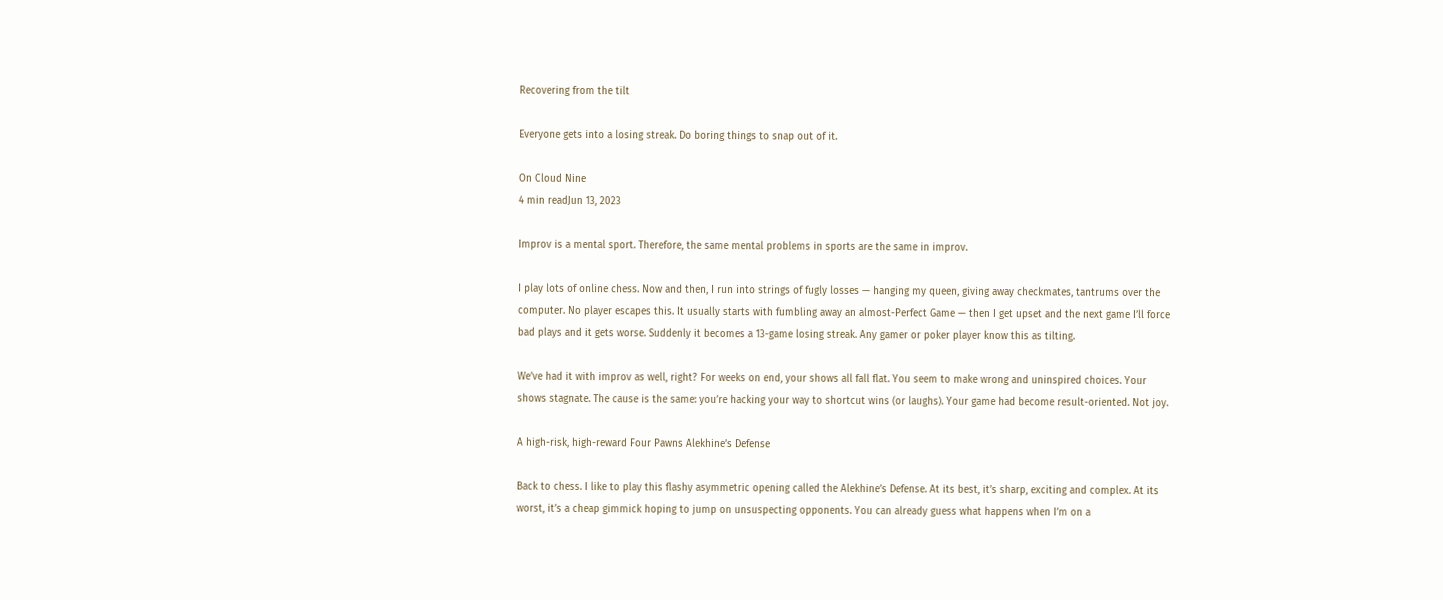Recovering from the tilt

Everyone gets into a losing streak. Do boring things to snap out of it.

On Cloud Nine
4 min readJun 13, 2023

Improv is a mental sport. Therefore, the same mental problems in sports are the same in improv.

I play lots of online chess. Now and then, I run into strings of fugly losses — hanging my queen, giving away checkmates, tantrums over the computer. No player escapes this. It usually starts with fumbling away an almost-Perfect Game — then I get upset and the next game I’ll force bad plays and it gets worse. Suddenly it becomes a 13-game losing streak. Any gamer or poker player know this as tilting.

We’ve had it with improv as well, right? For weeks on end, your shows all fall flat. You seem to make wrong and uninspired choices. Your shows stagnate. The cause is the same: you’re hacking your way to shortcut wins (or laughs). Your game had become result-oriented. Not joy.

A high-risk, high-reward Four Pawns Alekhine’s Defense

Back to chess. I like to play this flashy asymmetric opening called the Alekhine’s Defense. At its best, it’s sharp, exciting and complex. At its worst, it’s a cheap gimmick hoping to jump on unsuspecting opponents. You can already guess what happens when I’m on a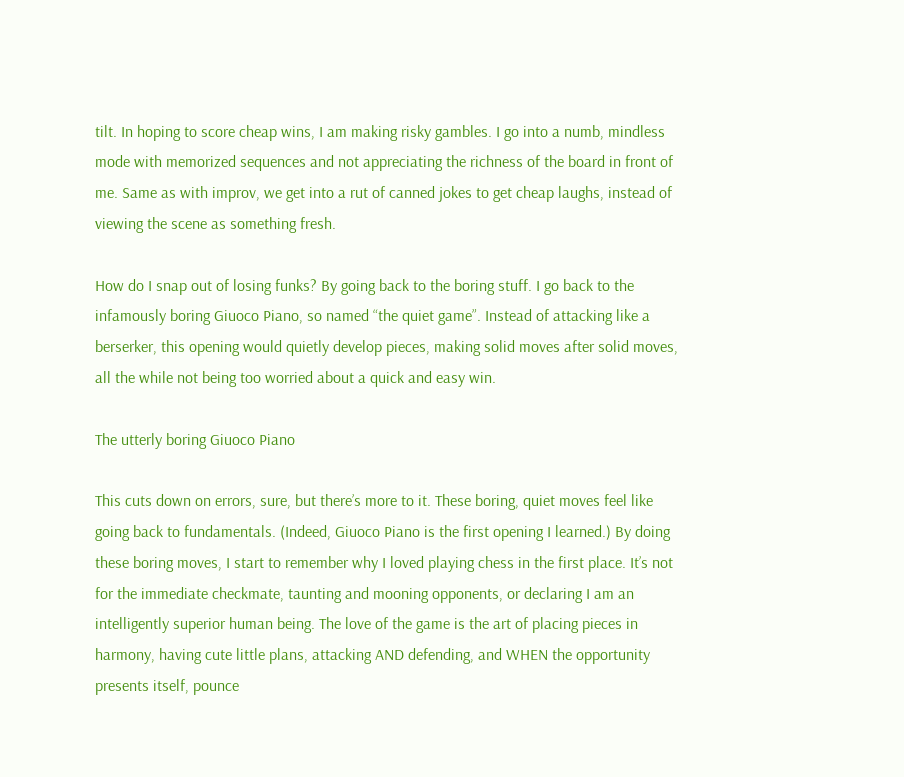tilt. In hoping to score cheap wins, I am making risky gambles. I go into a numb, mindless mode with memorized sequences and not appreciating the richness of the board in front of me. Same as with improv, we get into a rut of canned jokes to get cheap laughs, instead of viewing the scene as something fresh.

How do I snap out of losing funks? By going back to the boring stuff. I go back to the infamously boring Giuoco Piano, so named “the quiet game”. Instead of attacking like a berserker, this opening would quietly develop pieces, making solid moves after solid moves, all the while not being too worried about a quick and easy win.

The utterly boring Giuoco Piano

This cuts down on errors, sure, but there’s more to it. These boring, quiet moves feel like going back to fundamentals. (Indeed, Giuoco Piano is the first opening I learned.) By doing these boring moves, I start to remember why I loved playing chess in the first place. It’s not for the immediate checkmate, taunting and mooning opponents, or declaring I am an intelligently superior human being. The love of the game is the art of placing pieces in harmony, having cute little plans, attacking AND defending, and WHEN the opportunity presents itself, pounce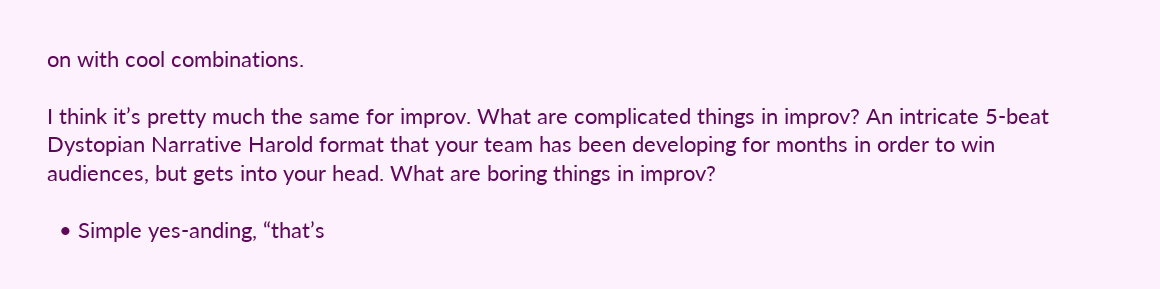on with cool combinations.

I think it’s pretty much the same for improv. What are complicated things in improv? An intricate 5-beat Dystopian Narrative Harold format that your team has been developing for months in order to win audiences, but gets into your head. What are boring things in improv?

  • Simple yes-anding, “that’s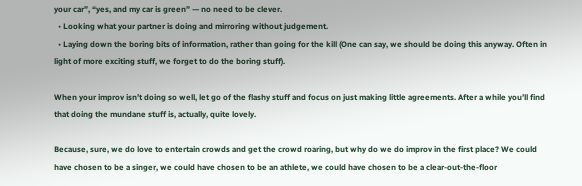your car”, “yes, and my car is green” — no need to be clever.
  • Looking what your partner is doing and mirroring without judgement.
  • Laying down the boring bits of information, rather than going for the kill (One can say, we should be doing this anyway. Often in light of more exciting stuff, we forget to do the boring stuff).

When your improv isn’t doing so well, let go of the flashy stuff and focus on just making little agreements. After a while you’ll find that doing the mundane stuff is, actually, quite lovely.

Because, sure, we do love to entertain crowds and get the crowd roaring, but why do we do improv in the first place? We could have chosen to be a singer, we could have chosen to be an athlete, we could have chosen to be a clear-out-the-floor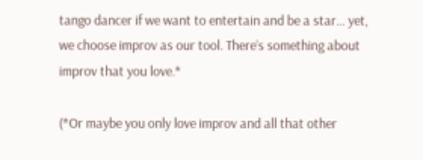tango dancer if we want to entertain and be a star… yet, we choose improv as our tool. There’s something about improv that you love.*

(*Or maybe you only love improv and all that other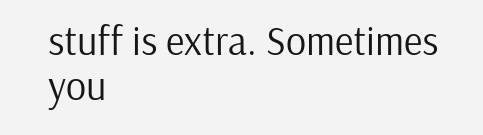stuff is extra. Sometimes you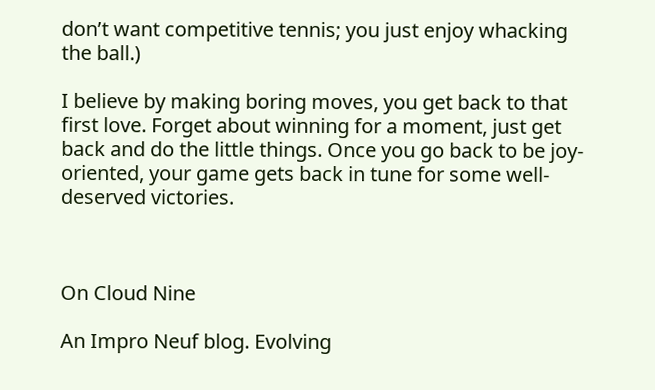don’t want competitive tennis; you just enjoy whacking the ball.)

I believe by making boring moves, you get back to that first love. Forget about winning for a moment, just get back and do the little things. Once you go back to be joy-oriented, your game gets back in tune for some well-deserved victories.



On Cloud Nine

An Impro Neuf blog. Evolving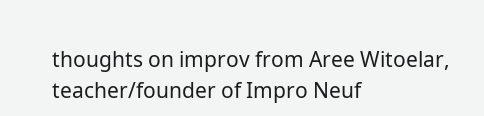thoughts on improv from Aree Witoelar, teacher/founder of Impro Neuf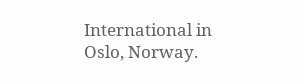International in Oslo, Norway.